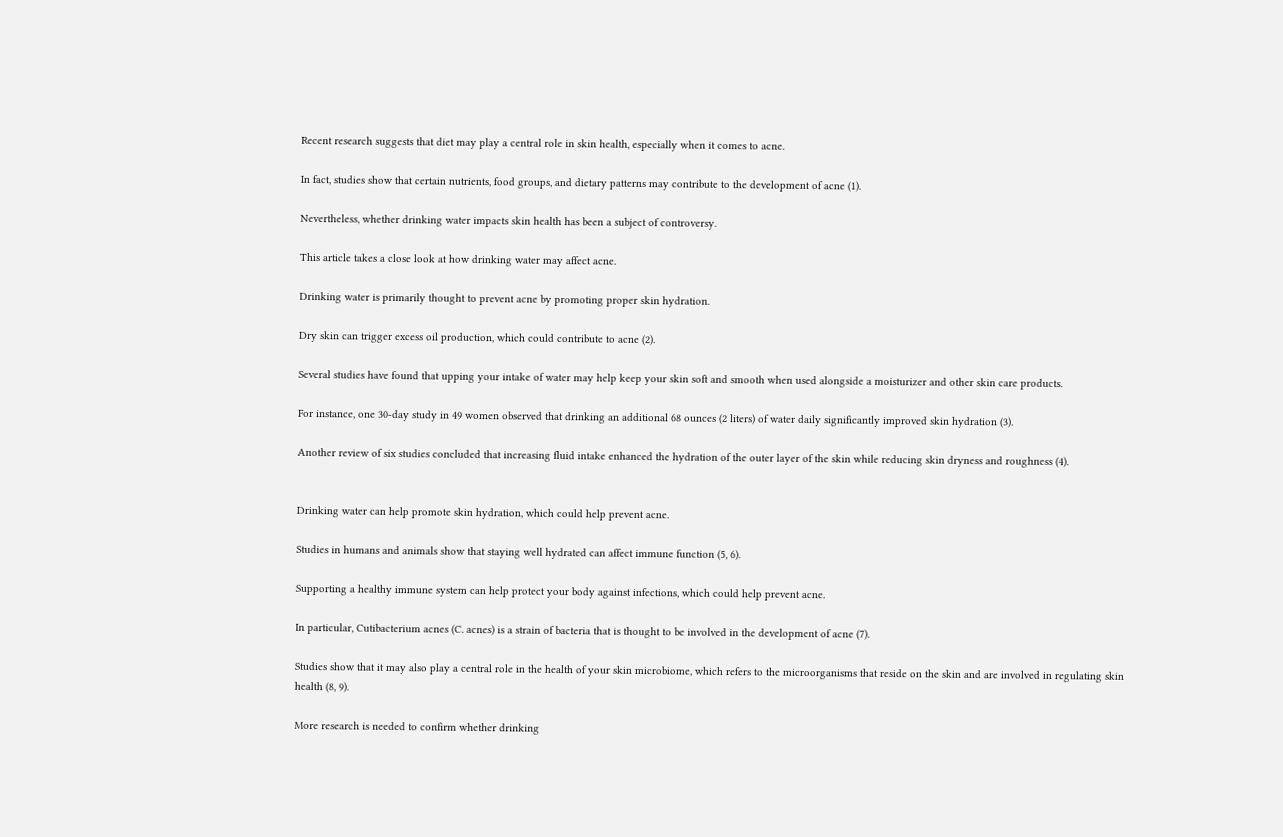Recent research suggests that diet may play a central role in skin health, especially when it comes to acne.

In fact, studies show that certain nutrients, food groups, and dietary patterns may contribute to the development of acne (1).

Nevertheless, whether drinking water impacts skin health has been a subject of controversy.

This article takes a close look at how drinking water may affect acne.

Drinking water is primarily thought to prevent acne by promoting proper skin hydration.

Dry skin can trigger excess oil production, which could contribute to acne (2).

Several studies have found that upping your intake of water may help keep your skin soft and smooth when used alongside a moisturizer and other skin care products.

For instance, one 30-day study in 49 women observed that drinking an additional 68 ounces (2 liters) of water daily significantly improved skin hydration (3).

Another review of six studies concluded that increasing fluid intake enhanced the hydration of the outer layer of the skin while reducing skin dryness and roughness (4).


Drinking water can help promote skin hydration, which could help prevent acne.

Studies in humans and animals show that staying well hydrated can affect immune function (5, 6).

Supporting a healthy immune system can help protect your body against infections, which could help prevent acne.

In particular, Cutibacterium acnes (C. acnes) is a strain of bacteria that is thought to be involved in the development of acne (7).

Studies show that it may also play a central role in the health of your skin microbiome, which refers to the microorganisms that reside on the skin and are involved in regulating skin health (8, 9).

More research is needed to confirm whether drinking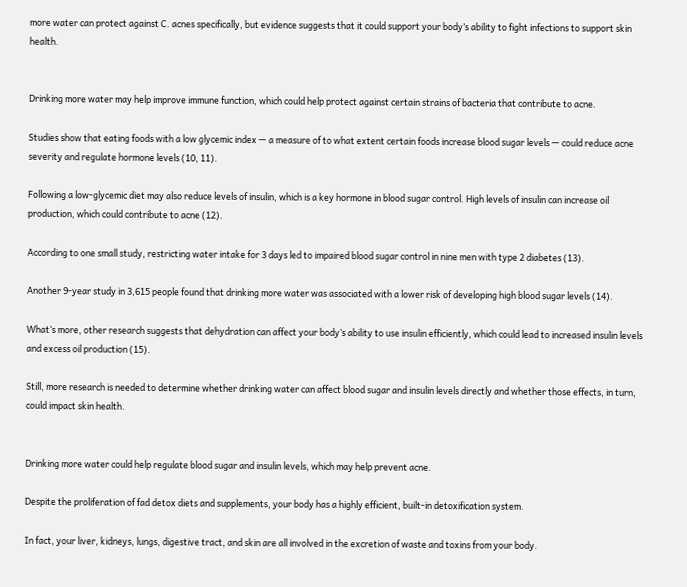more water can protect against C. acnes specifically, but evidence suggests that it could support your body’s ability to fight infections to support skin health.


Drinking more water may help improve immune function, which could help protect against certain strains of bacteria that contribute to acne.

Studies show that eating foods with a low glycemic index — a measure of to what extent certain foods increase blood sugar levels — could reduce acne severity and regulate hormone levels (10, 11).

Following a low-glycemic diet may also reduce levels of insulin, which is a key hormone in blood sugar control. High levels of insulin can increase oil production, which could contribute to acne (12).

According to one small study, restricting water intake for 3 days led to impaired blood sugar control in nine men with type 2 diabetes (13).

Another 9-year study in 3,615 people found that drinking more water was associated with a lower risk of developing high blood sugar levels (14).

What’s more, other research suggests that dehydration can affect your body’s ability to use insulin efficiently, which could lead to increased insulin levels and excess oil production (15).

Still, more research is needed to determine whether drinking water can affect blood sugar and insulin levels directly and whether those effects, in turn, could impact skin health.


Drinking more water could help regulate blood sugar and insulin levels, which may help prevent acne.

Despite the proliferation of fad detox diets and supplements, your body has a highly efficient, built-in detoxification system.

In fact, your liver, kidneys, lungs, digestive tract, and skin are all involved in the excretion of waste and toxins from your body.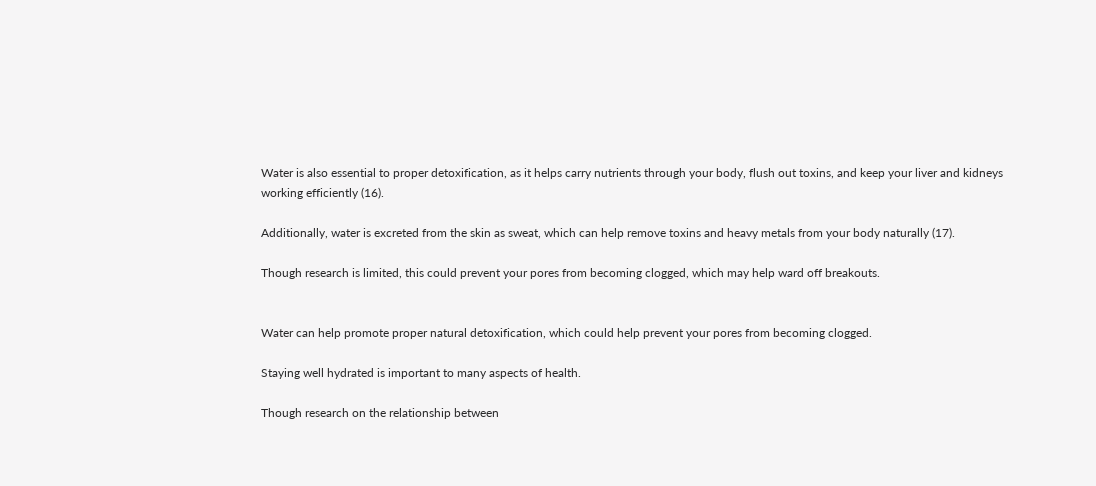Water is also essential to proper detoxification, as it helps carry nutrients through your body, flush out toxins, and keep your liver and kidneys working efficiently (16).

Additionally, water is excreted from the skin as sweat, which can help remove toxins and heavy metals from your body naturally (17).

Though research is limited, this could prevent your pores from becoming clogged, which may help ward off breakouts.


Water can help promote proper natural detoxification, which could help prevent your pores from becoming clogged.

Staying well hydrated is important to many aspects of health.

Though research on the relationship between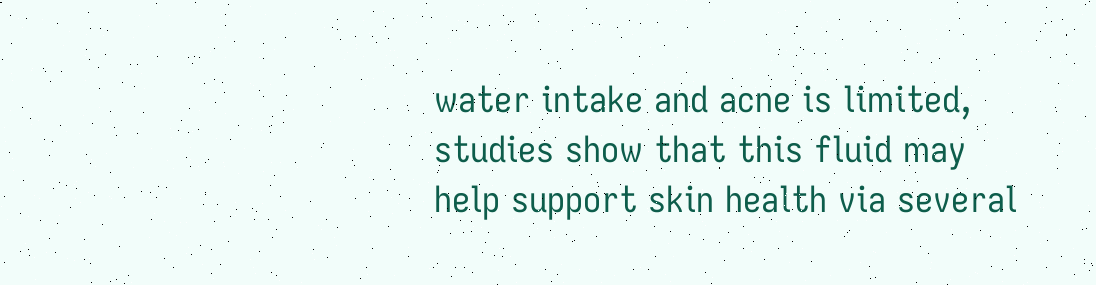water intake and acne is limited, studies show that this fluid may help support skin health via several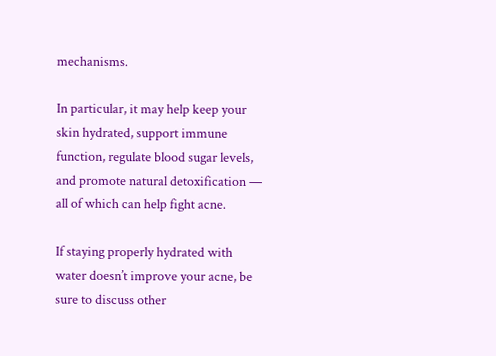mechanisms.

In particular, it may help keep your skin hydrated, support immune function, regulate blood sugar levels, and promote natural detoxification — all of which can help fight acne.

If staying properly hydrated with water doesn’t improve your acne, be sure to discuss other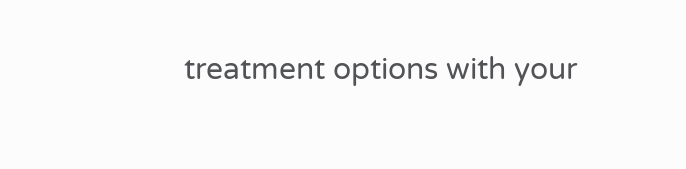treatment options with your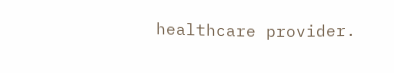healthcare provider.